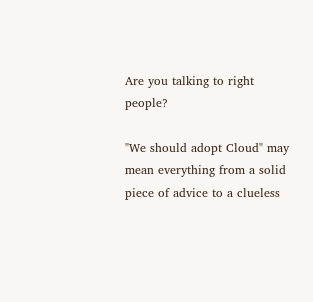Are you talking to right people?

"We should adopt Cloud" may mean everything from a solid piece of advice to a clueless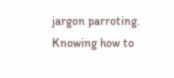jargon parroting. Knowing how to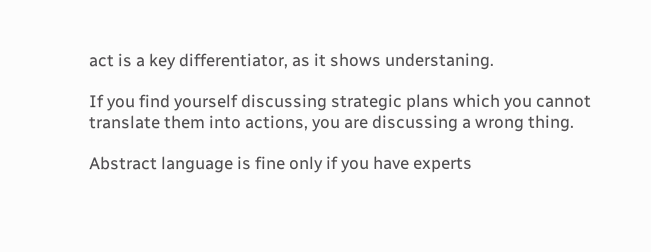act is a key differentiator, as it shows understaning.

If you find yourself discussing strategic plans which you cannot translate them into actions, you are discussing a wrong thing.

Abstract language is fine only if you have experts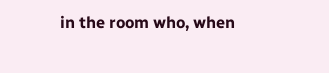in the room who, when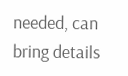needed, can bring details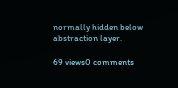normally hidden below abstraction layer.

69 views0 comments